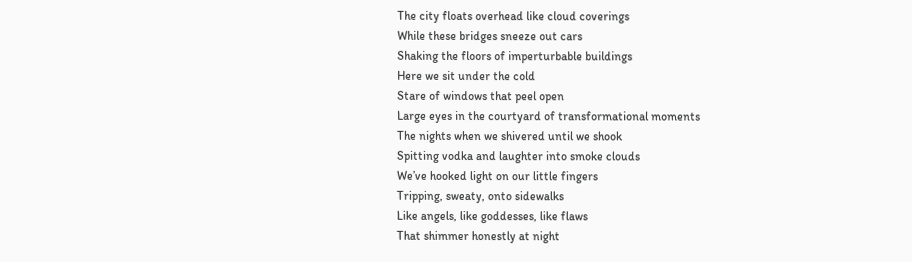The city floats overhead like cloud coverings
While these bridges sneeze out cars
Shaking the floors of imperturbable buildings
Here we sit under the cold
Stare of windows that peel open
Large eyes in the courtyard of transformational moments
The nights when we shivered until we shook
Spitting vodka and laughter into smoke clouds
We’ve hooked light on our little fingers
Tripping, sweaty, onto sidewalks
Like angels, like goddesses, like flaws
That shimmer honestly at night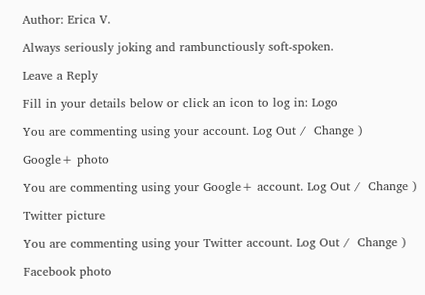Author: Erica V.

Always seriously joking and rambunctiously soft-spoken.

Leave a Reply

Fill in your details below or click an icon to log in: Logo

You are commenting using your account. Log Out /  Change )

Google+ photo

You are commenting using your Google+ account. Log Out /  Change )

Twitter picture

You are commenting using your Twitter account. Log Out /  Change )

Facebook photo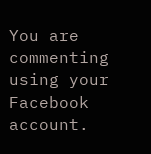You are commenting using your Facebook account.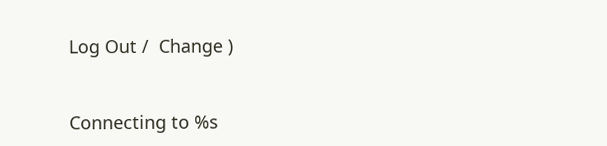Log Out /  Change )


Connecting to %s